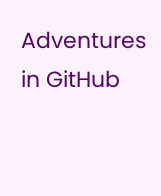Adventures in GitHub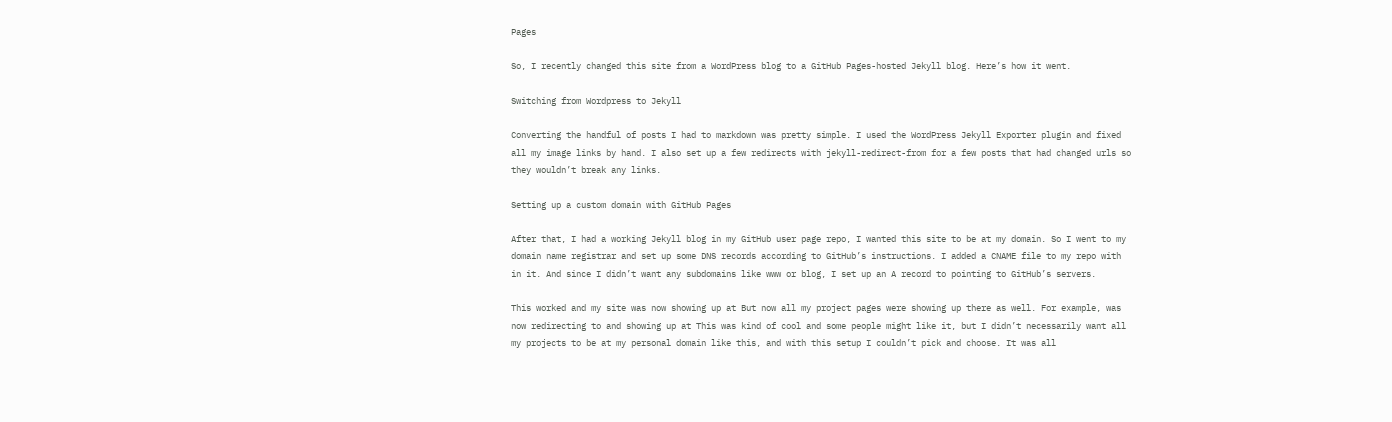Pages

So, I recently changed this site from a WordPress blog to a GitHub Pages-hosted Jekyll blog. Here’s how it went.

Switching from Wordpress to Jekyll

Converting the handful of posts I had to markdown was pretty simple. I used the WordPress Jekyll Exporter plugin and fixed all my image links by hand. I also set up a few redirects with jekyll-redirect-from for a few posts that had changed urls so they wouldn’t break any links.

Setting up a custom domain with GitHub Pages

After that, I had a working Jekyll blog in my GitHub user page repo, I wanted this site to be at my domain. So I went to my domain name registrar and set up some DNS records according to GitHub’s instructions. I added a CNAME file to my repo with in it. And since I didn’t want any subdomains like www or blog, I set up an A record to pointing to GitHub’s servers.

This worked and my site was now showing up at But now all my project pages were showing up there as well. For example, was now redirecting to and showing up at This was kind of cool and some people might like it, but I didn’t necessarily want all my projects to be at my personal domain like this, and with this setup I couldn’t pick and choose. It was all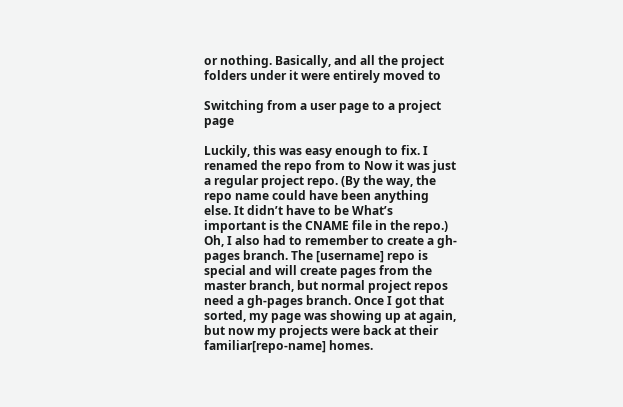or nothing. Basically, and all the project folders under it were entirely moved to

Switching from a user page to a project page

Luckily, this was easy enough to fix. I renamed the repo from to Now it was just a regular project repo. (By the way, the repo name could have been anything else. It didn’t have to be What’s important is the CNAME file in the repo.) Oh, I also had to remember to create a gh-pages branch. The [username] repo is special and will create pages from the master branch, but normal project repos need a gh-pages branch. Once I got that sorted, my page was showing up at again, but now my projects were back at their familiar[repo-name] homes.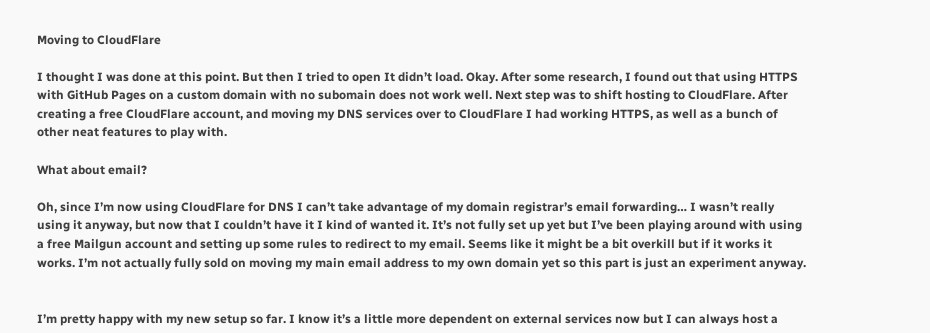Moving to CloudFlare

I thought I was done at this point. But then I tried to open It didn’t load. Okay. After some research, I found out that using HTTPS with GitHub Pages on a custom domain with no subomain does not work well. Next step was to shift hosting to CloudFlare. After creating a free CloudFlare account, and moving my DNS services over to CloudFlare I had working HTTPS, as well as a bunch of other neat features to play with.

What about email?

Oh, since I’m now using CloudFlare for DNS I can’t take advantage of my domain registrar’s email forwarding… I wasn’t really using it anyway, but now that I couldn’t have it I kind of wanted it. It’s not fully set up yet but I’ve been playing around with using a free Mailgun account and setting up some rules to redirect to my email. Seems like it might be a bit overkill but if it works it works. I’m not actually fully sold on moving my main email address to my own domain yet so this part is just an experiment anyway.


I’m pretty happy with my new setup so far. I know it’s a little more dependent on external services now but I can always host a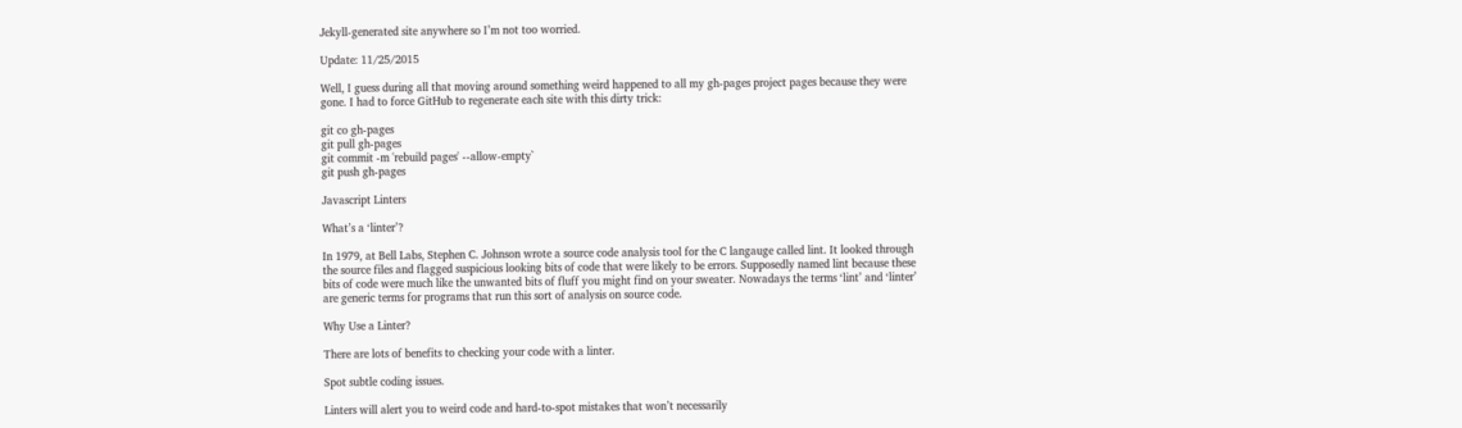Jekyll-generated site anywhere so I’m not too worried.

Update: 11/25/2015

Well, I guess during all that moving around something weird happened to all my gh-pages project pages because they were gone. I had to force GitHub to regenerate each site with this dirty trick:

git co gh-pages
git pull gh-pages
git commit -m 'rebuild pages' --allow-empty`
git push gh-pages

Javascript Linters

What’s a ‘linter’?

In 1979, at Bell Labs, Stephen C. Johnson wrote a source code analysis tool for the C langauge called lint. It looked through the source files and flagged suspicious looking bits of code that were likely to be errors. Supposedly named lint because these bits of code were much like the unwanted bits of fluff you might find on your sweater. Nowadays the terms ‘lint’ and ‘linter’ are generic terms for programs that run this sort of analysis on source code.

Why Use a Linter?

There are lots of benefits to checking your code with a linter.

Spot subtle coding issues.

Linters will alert you to weird code and hard-to-spot mistakes that won’t necessarily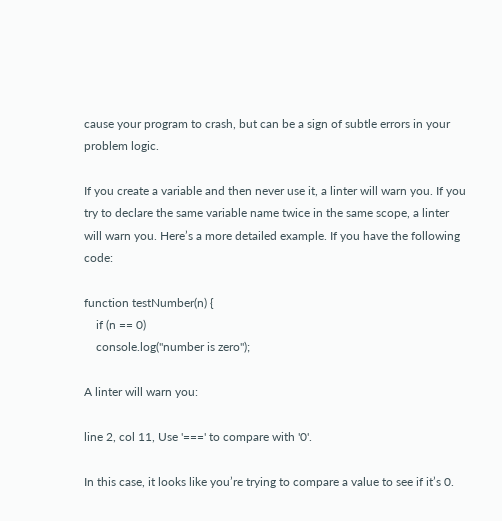cause your program to crash, but can be a sign of subtle errors in your problem logic.

If you create a variable and then never use it, a linter will warn you. If you try to declare the same variable name twice in the same scope, a linter will warn you. Here’s a more detailed example. If you have the following code:

function testNumber(n) {
    if (n == 0)
    console.log("number is zero");

A linter will warn you:

line 2, col 11, Use '===' to compare with '0'.

In this case, it looks like you’re trying to compare a value to see if it’s 0.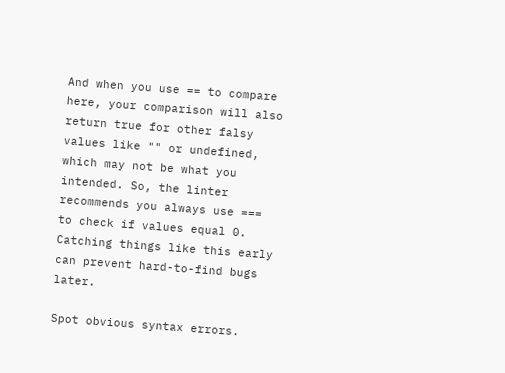And when you use == to compare here, your comparison will also return true for other falsy values like "" or undefined, which may not be what you intended. So, the linter recommends you always use === to check if values equal 0. Catching things like this early can prevent hard-to-find bugs later.

Spot obvious syntax errors.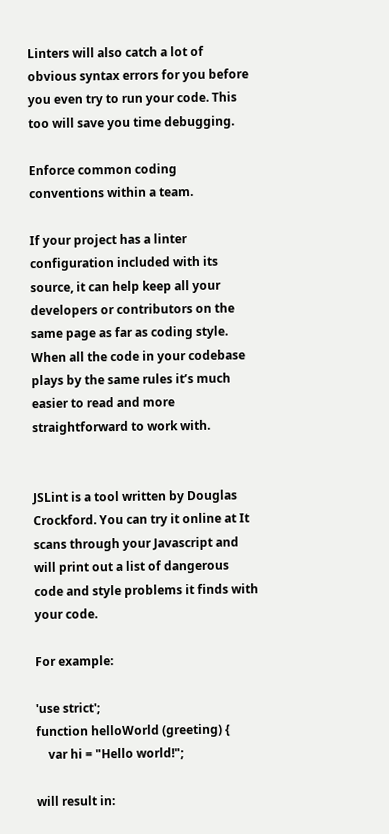Linters will also catch a lot of obvious syntax errors for you before you even try to run your code. This too will save you time debugging.

Enforce common coding conventions within a team.

If your project has a linter configuration included with its source, it can help keep all your developers or contributors on the same page as far as coding style. When all the code in your codebase plays by the same rules it’s much easier to read and more straightforward to work with.


JSLint is a tool written by Douglas Crockford. You can try it online at It scans through your Javascript and will print out a list of dangerous code and style problems it finds with your code.

For example:

'use strict';
function helloWorld (greeting) {
    var hi = "Hello world!";

will result in: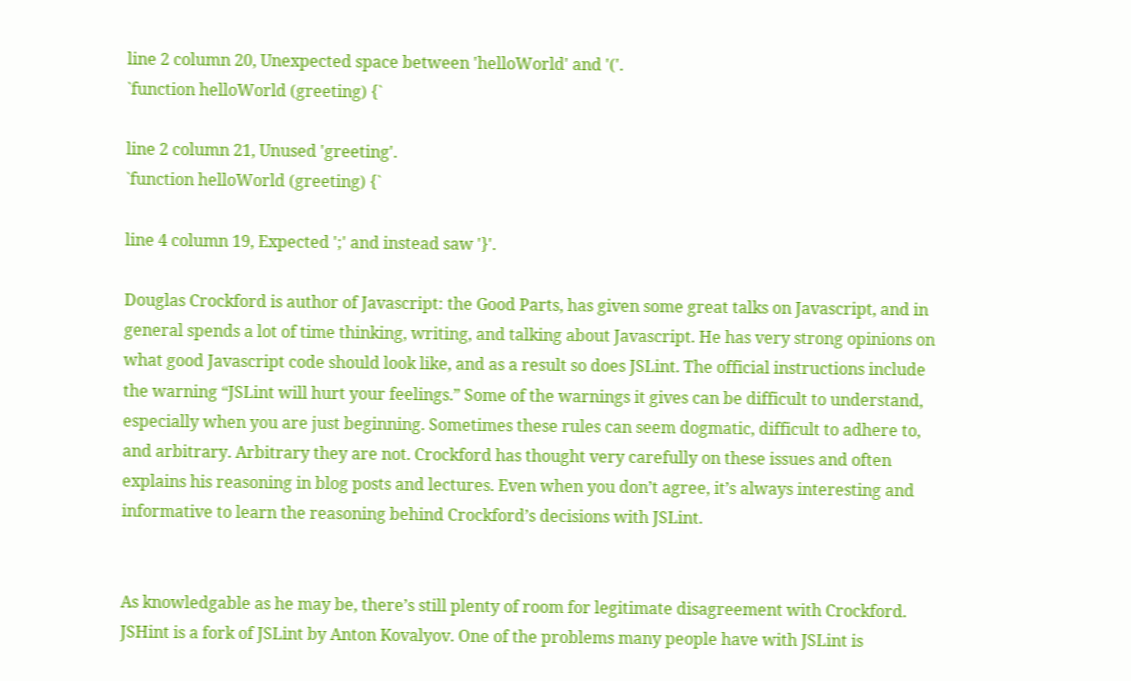line 2 column 20, Unexpected space between 'helloWorld' and '('.
`function helloWorld (greeting) {`

line 2 column 21, Unused 'greeting'.
`function helloWorld (greeting) {`

line 4 column 19, Expected ';' and instead saw '}'.

Douglas Crockford is author of Javascript: the Good Parts, has given some great talks on Javascript, and in general spends a lot of time thinking, writing, and talking about Javascript. He has very strong opinions on what good Javascript code should look like, and as a result so does JSLint. The official instructions include the warning “JSLint will hurt your feelings.” Some of the warnings it gives can be difficult to understand, especially when you are just beginning. Sometimes these rules can seem dogmatic, difficult to adhere to, and arbitrary. Arbitrary they are not. Crockford has thought very carefully on these issues and often explains his reasoning in blog posts and lectures. Even when you don’t agree, it’s always interesting and informative to learn the reasoning behind Crockford’s decisions with JSLint.


As knowledgable as he may be, there’s still plenty of room for legitimate disagreement with Crockford. JSHint is a fork of JSLint by Anton Kovalyov. One of the problems many people have with JSLint is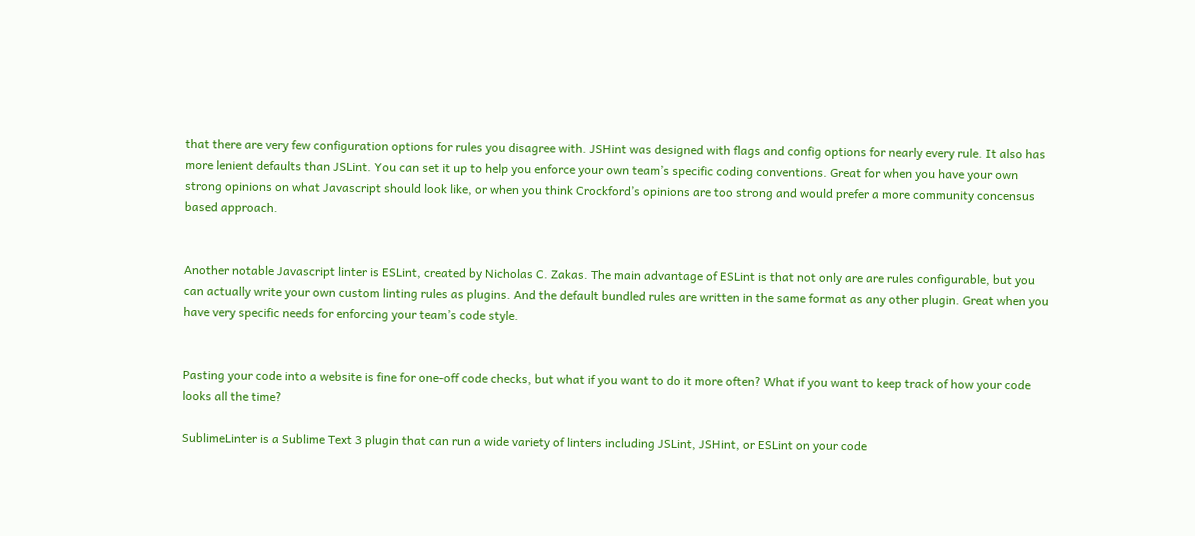that there are very few configuration options for rules you disagree with. JSHint was designed with flags and config options for nearly every rule. It also has more lenient defaults than JSLint. You can set it up to help you enforce your own team’s specific coding conventions. Great for when you have your own strong opinions on what Javascript should look like, or when you think Crockford’s opinions are too strong and would prefer a more community concensus based approach.


Another notable Javascript linter is ESLint, created by Nicholas C. Zakas. The main advantage of ESLint is that not only are are rules configurable, but you can actually write your own custom linting rules as plugins. And the default bundled rules are written in the same format as any other plugin. Great when you have very specific needs for enforcing your team’s code style.


Pasting your code into a website is fine for one-off code checks, but what if you want to do it more often? What if you want to keep track of how your code looks all the time?

SublimeLinter is a Sublime Text 3 plugin that can run a wide variety of linters including JSLint, JSHint, or ESLint on your code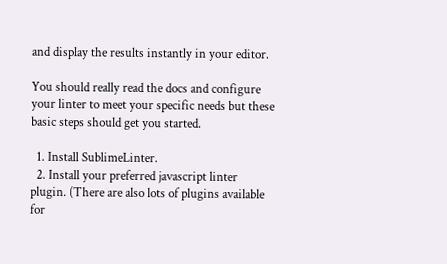and display the results instantly in your editor.

You should really read the docs and configure your linter to meet your specific needs but these basic steps should get you started.

  1. Install SublimeLinter.
  2. Install your preferred javascript linter plugin. (There are also lots of plugins available for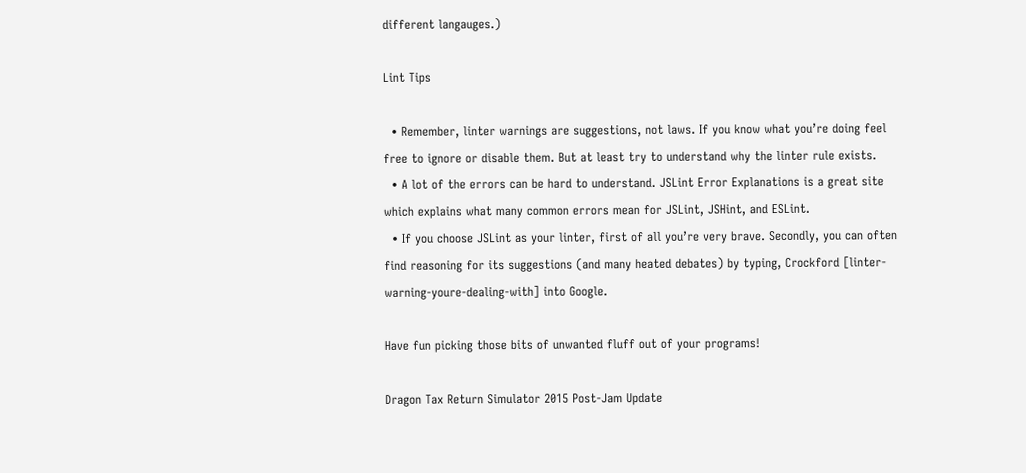different langauges.)

Lint Tips

  • Remember, linter warnings are suggestions, not laws. If you know what you’re doing feel free to ignore or disable them. But at least try to understand why the linter rule exists.
  • A lot of the errors can be hard to understand. JSLint Error Explanations is a great site which explains what many common errors mean for JSLint, JSHint, and ESLint.
  • If you choose JSLint as your linter, first of all you’re very brave. Secondly, you can often find reasoning for its suggestions (and many heated debates) by typing, Crockford [linter-warning-youre-dealing-with] into Google.

Have fun picking those bits of unwanted fluff out of your programs!

Dragon Tax Return Simulator 2015 Post-Jam Update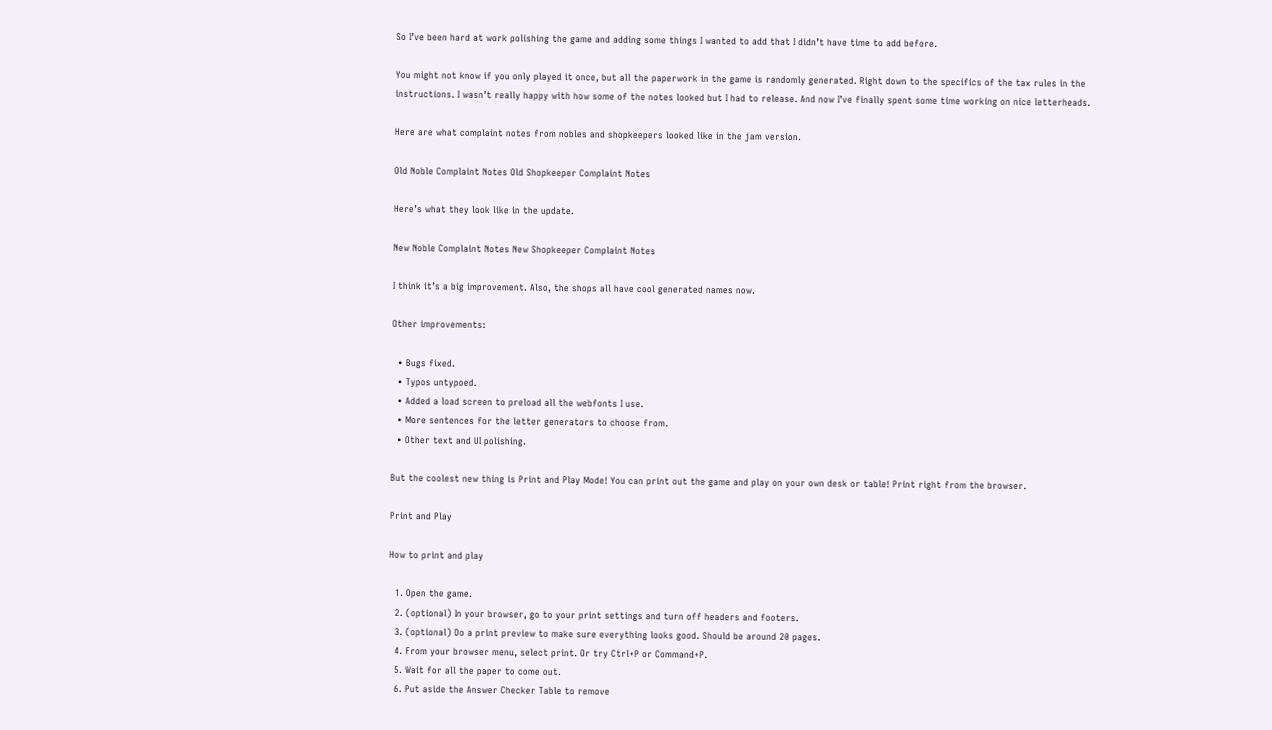So I’ve been hard at work polishing the game and adding some things I wanted to add that I didn’t have time to add before.

You might not know if you only played it once, but all the paperwork in the game is randomly generated. Right down to the specifics of the tax rules in the instructions. I wasn’t really happy with how some of the notes looked but I had to release. And now I’ve finally spent some time working on nice letterheads.

Here are what complaint notes from nobles and shopkeepers looked like in the jam version.

Old Noble Complaint Notes Old Shopkeeper Complaint Notes

Here’s what they look like in the update.

New Noble Complaint Notes New Shopkeeper Complaint Notes

I think it’s a big improvement. Also, the shops all have cool generated names now.

Other improvements:

  • Bugs fixed.
  • Typos untypoed.
  • Added a load screen to preload all the webfonts I use.
  • More sentences for the letter generators to choose from.
  • Other text and UI polishing.

But the coolest new thing is Print and Play Mode! You can print out the game and play on your own desk or table! Print right from the browser.

Print and Play

How to print and play

  1. Open the game.
  2. (optional) In your browser, go to your print settings and turn off headers and footers.
  3. (optional) Do a print preview to make sure everything looks good. Should be around 20 pages.
  4. From your browser menu, select print. Or try Ctrl+P or Command+P.
  5. Wait for all the paper to come out.
  6. Put aside the Answer Checker Table to remove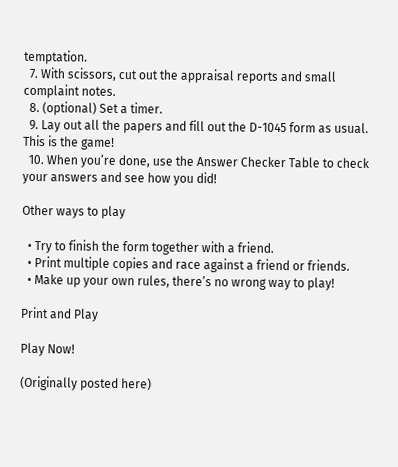temptation.
  7. With scissors, cut out the appraisal reports and small complaint notes.
  8. (optional) Set a timer.
  9. Lay out all the papers and fill out the D-1045 form as usual. This is the game!
  10. When you’re done, use the Answer Checker Table to check your answers and see how you did!

Other ways to play

  • Try to finish the form together with a friend.
  • Print multiple copies and race against a friend or friends.
  • Make up your own rules, there’s no wrong way to play!

Print and Play

Play Now!

(Originally posted here)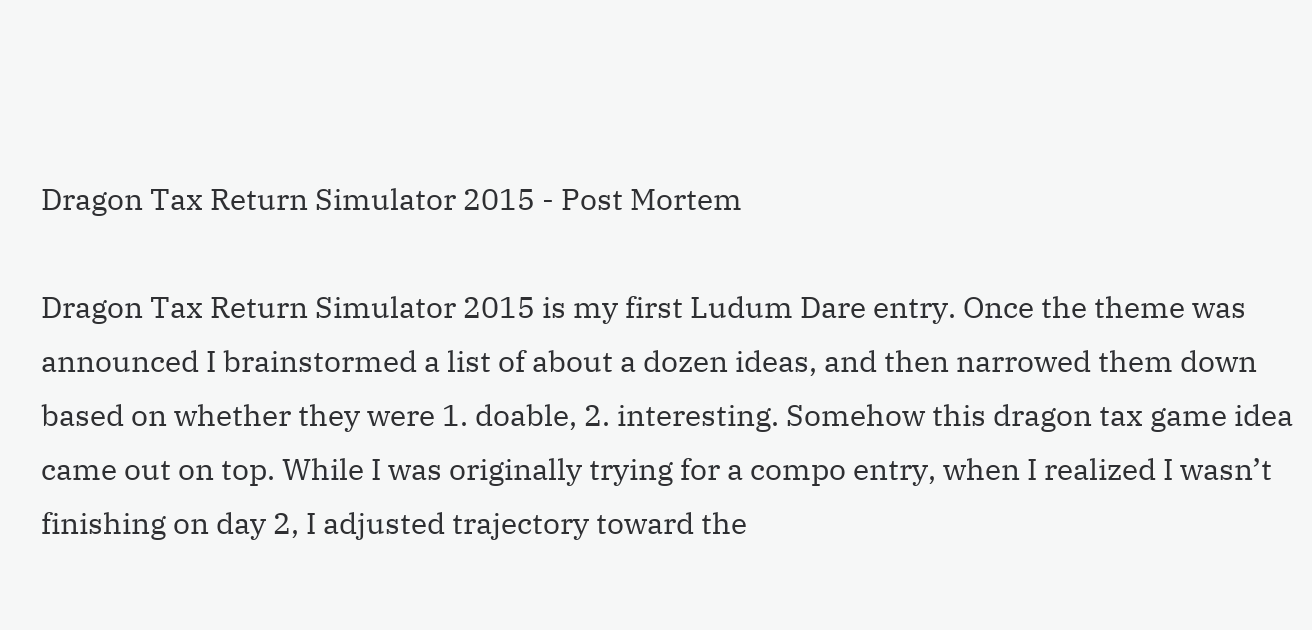Dragon Tax Return Simulator 2015 - Post Mortem

Dragon Tax Return Simulator 2015 is my first Ludum Dare entry. Once the theme was announced I brainstormed a list of about a dozen ideas, and then narrowed them down based on whether they were 1. doable, 2. interesting. Somehow this dragon tax game idea came out on top. While I was originally trying for a compo entry, when I realized I wasn’t finishing on day 2, I adjusted trajectory toward the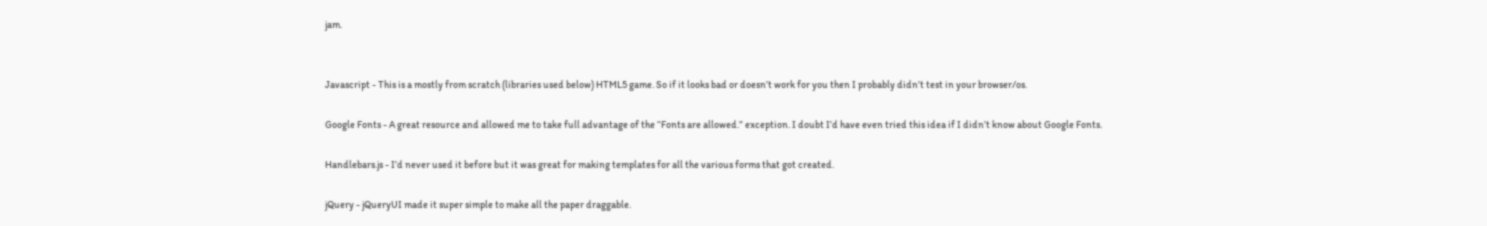jam.


Javascript - This is a mostly from scratch (libraries used below) HTML5 game. So if it looks bad or doesn’t work for you then I probably didn’t test in your browser/os.

Google Fonts - A great resource and allowed me to take full advantage of the “Fonts are allowed.” exception. I doubt I’d have even tried this idea if I didn’t know about Google Fonts.

Handlebars.js - I’d never used it before but it was great for making templates for all the various forms that got created.

jQuery - jQueryUI made it super simple to make all the paper draggable.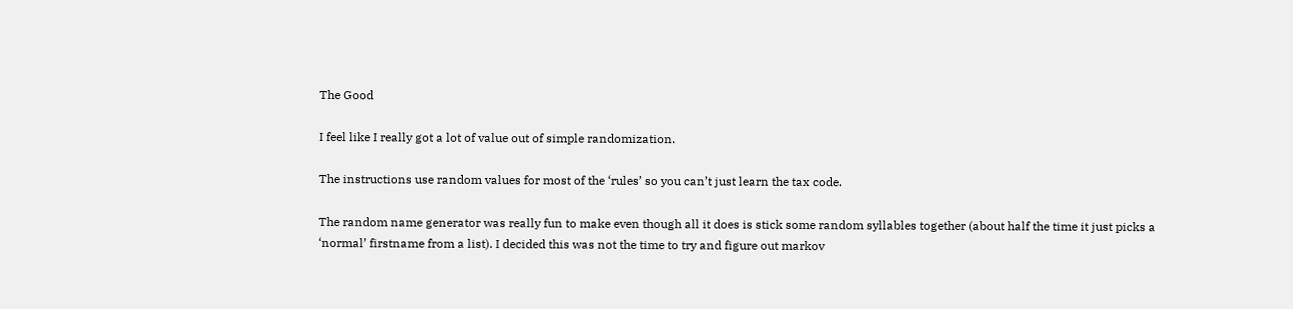The Good

I feel like I really got a lot of value out of simple randomization.

The instructions use random values for most of the ‘rules’ so you can’t just learn the tax code.

The random name generator was really fun to make even though all it does is stick some random syllables together (about half the time it just picks a ‘normal’ firstname from a list). I decided this was not the time to try and figure out markov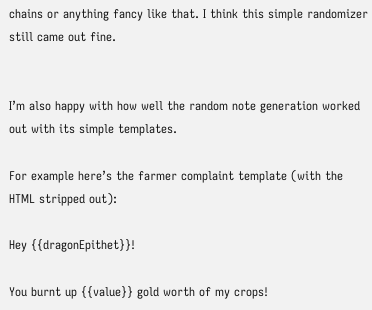chains or anything fancy like that. I think this simple randomizer still came out fine.


I’m also happy with how well the random note generation worked out with its simple templates.

For example here’s the farmer complaint template (with the HTML stripped out):

Hey {{dragonEpithet}}!

You burnt up {{value}} gold worth of my crops!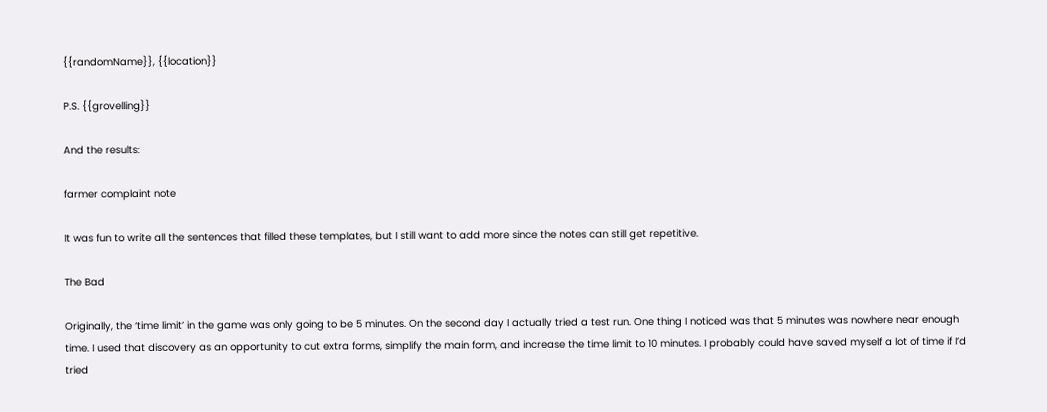{{randomName}}, {{location}}

P.S. {{grovelling}}

And the results:

farmer complaint note

It was fun to write all the sentences that filled these templates, but I still want to add more since the notes can still get repetitive.

The Bad

Originally, the ‘time limit’ in the game was only going to be 5 minutes. On the second day I actually tried a test run. One thing I noticed was that 5 minutes was nowhere near enough time. I used that discovery as an opportunity to cut extra forms, simplify the main form, and increase the time limit to 10 minutes. I probably could have saved myself a lot of time if I’d tried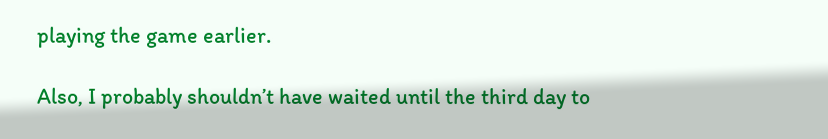playing the game earlier.

Also, I probably shouldn’t have waited until the third day to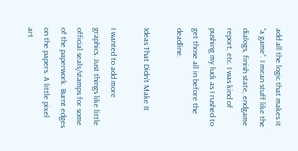add all the logic that makes it “a game”. I mean stuff like the dialogs, finish state, endgame report, etc. I was kind of pushing my luck as I rushed to get those all in before the deadline.

Ideas That Didn’t Make It

I wanted to add more graphics. Just things like little official seals/stamps for some of the paperwork. Burnt edges on the papers. A little pixel art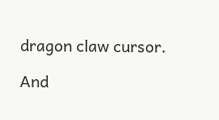dragon claw cursor.

And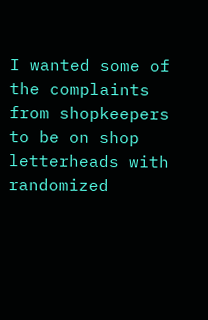I wanted some of the complaints from shopkeepers to be on shop letterheads with randomized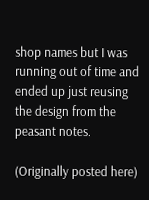shop names but I was running out of time and ended up just reusing the design from the peasant notes.

(Originally posted here)